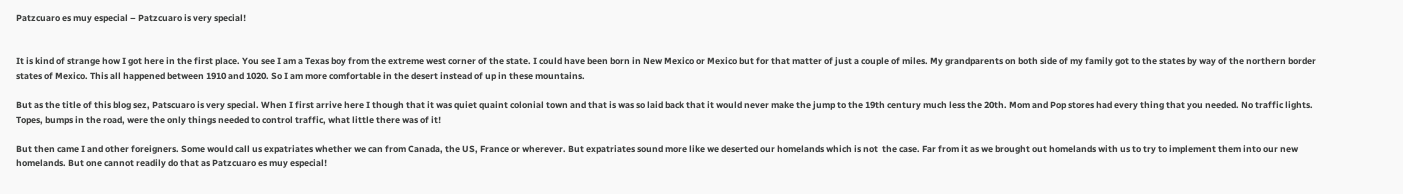Patzcuaro es muy especial – Patzcuaro is very special!


It is kind of strange how I got here in the first place. You see I am a Texas boy from the extreme west corner of the state. I could have been born in New Mexico or Mexico but for that matter of just a couple of miles. My grandparents on both side of my family got to the states by way of the northern border states of Mexico. This all happened between 1910 and 1020. So I am more comfortable in the desert instead of up in these mountains.

But as the title of this blog sez, Patscuaro is very special. When I first arrive here I though that it was quiet quaint colonial town and that is was so laid back that it would never make the jump to the 19th century much less the 20th. Mom and Pop stores had every thing that you needed. No traffic lights. Topes, bumps in the road, were the only things needed to control traffic, what little there was of it!

But then came I and other foreigners. Some would call us expatriates whether we can from Canada, the US, France or wherever. But expatriates sound more like we deserted our homelands which is not  the case. Far from it as we brought out homelands with us to try to implement them into our new homelands. But one cannot readily do that as Patzcuaro es muy especial!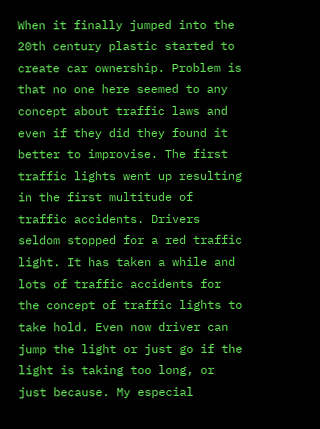When it finally jumped into the 20th century plastic started to create car ownership. Problem is that no one here seemed to any concept about traffic laws and even if they did they found it better to improvise. The first traffic lights went up resulting in the first multitude of traffic accidents. Drivers seldom stopped for a red traffic light. It has taken a while and lots of traffic accidents for the concept of traffic lights to take hold. Even now driver can jump the light or just go if the light is taking too long, or just because. My especial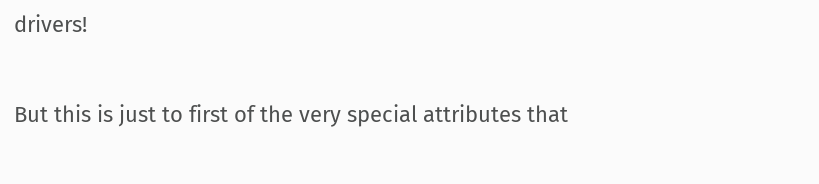drivers!

But this is just to first of the very special attributes that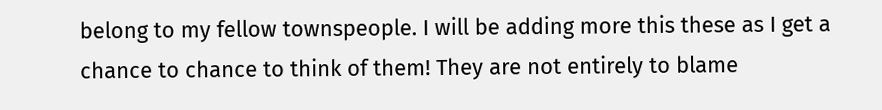belong to my fellow townspeople. I will be adding more this these as I get a chance to chance to think of them! They are not entirely to blame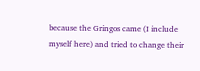because the Gringos came (I include myself here) and tried to change their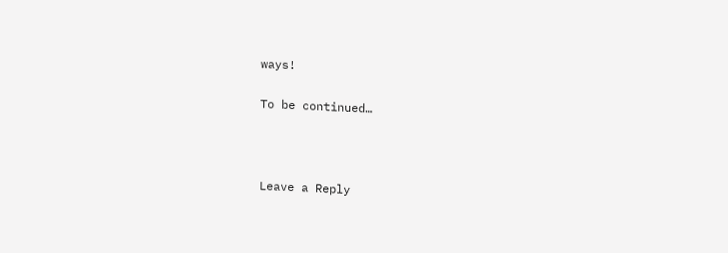ways!

To be continued…



Leave a Reply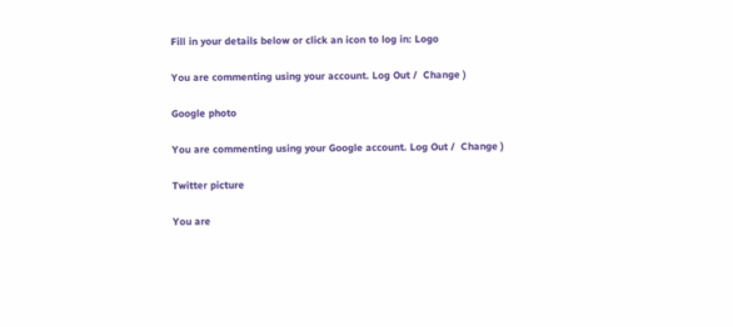Fill in your details below or click an icon to log in: Logo

You are commenting using your account. Log Out /  Change )

Google photo

You are commenting using your Google account. Log Out /  Change )

Twitter picture

You are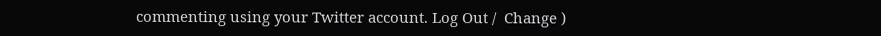commenting using your Twitter account. Log Out /  Change )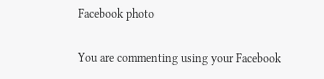Facebook photo

You are commenting using your Facebook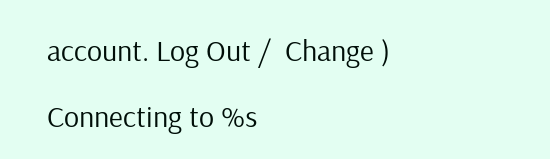account. Log Out /  Change )

Connecting to %s